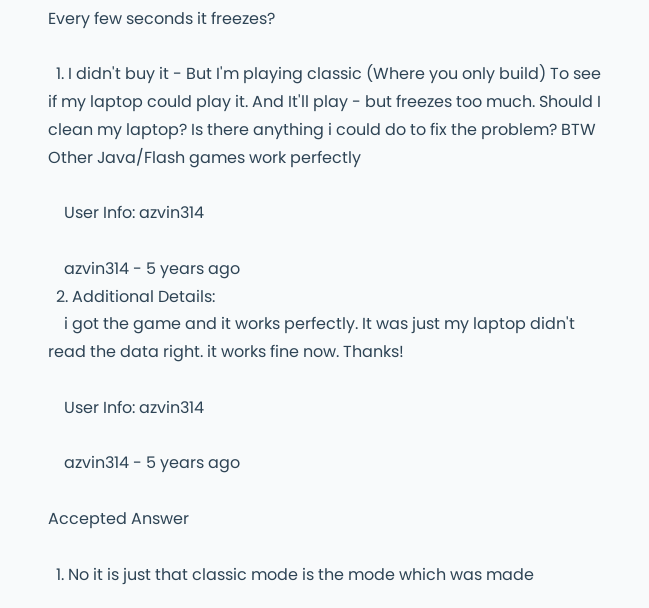Every few seconds it freezes?

  1. I didn't buy it - But I'm playing classic (Where you only build) To see if my laptop could play it. And It'll play - but freezes too much. Should I clean my laptop? Is there anything i could do to fix the problem? BTW Other Java/Flash games work perfectly

    User Info: azvin314

    azvin314 - 5 years ago
  2. Additional Details:
    i got the game and it works perfectly. It was just my laptop didn't read the data right. it works fine now. Thanks!

    User Info: azvin314

    azvin314 - 5 years ago

Accepted Answer

  1. No it is just that classic mode is the mode which was made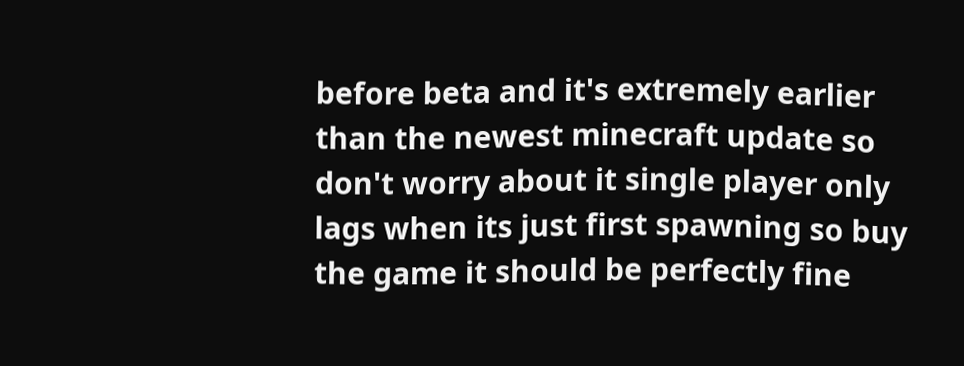before beta and it's extremely earlier than the newest minecraft update so don't worry about it single player only lags when its just first spawning so buy the game it should be perfectly fine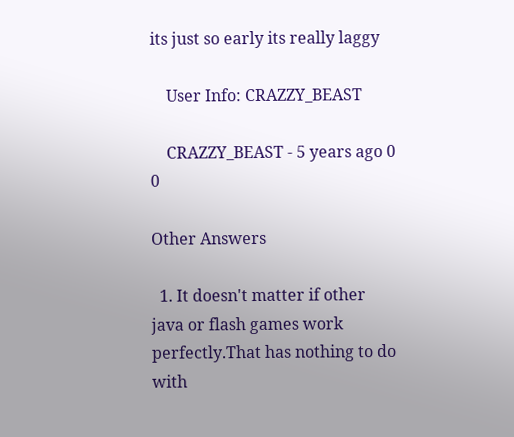its just so early its really laggy

    User Info: CRAZZY_BEAST

    CRAZZY_BEAST - 5 years ago 0 0

Other Answers

  1. It doesn't matter if other java or flash games work perfectly.That has nothing to do with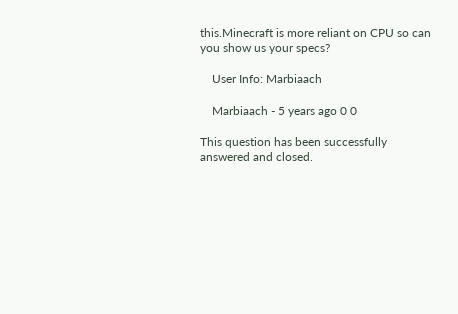this.Minecraft is more reliant on CPU so can you show us your specs?

    User Info: Marbiaach

    Marbiaach - 5 years ago 0 0

This question has been successfully answered and closed.